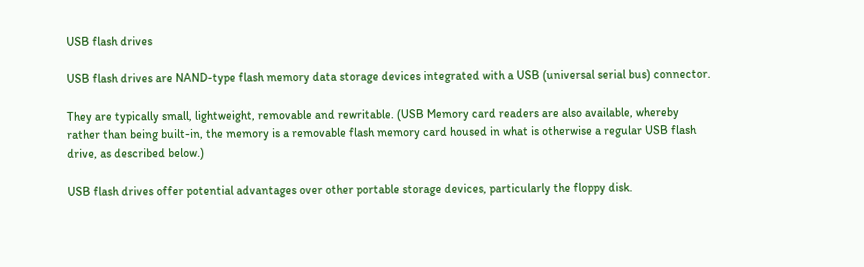USB flash drives

USB flash drives are NAND-type flash memory data storage devices integrated with a USB (universal serial bus) connector.

They are typically small, lightweight, removable and rewritable. (USB Memory card readers are also available, whereby rather than being built-in, the memory is a removable flash memory card housed in what is otherwise a regular USB flash drive, as described below.)

USB flash drives offer potential advantages over other portable storage devices, particularly the floppy disk.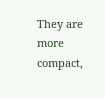They are more compact,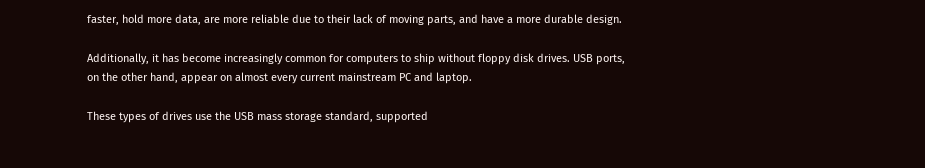faster, hold more data, are more reliable due to their lack of moving parts, and have a more durable design.

Additionally, it has become increasingly common for computers to ship without floppy disk drives. USB ports, on the other hand, appear on almost every current mainstream PC and laptop.

These types of drives use the USB mass storage standard, supported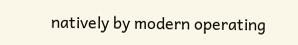natively by modern operating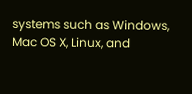systems such as Windows, Mac OS X, Linux, and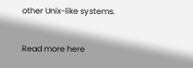other Unix-like systems.

Read more here